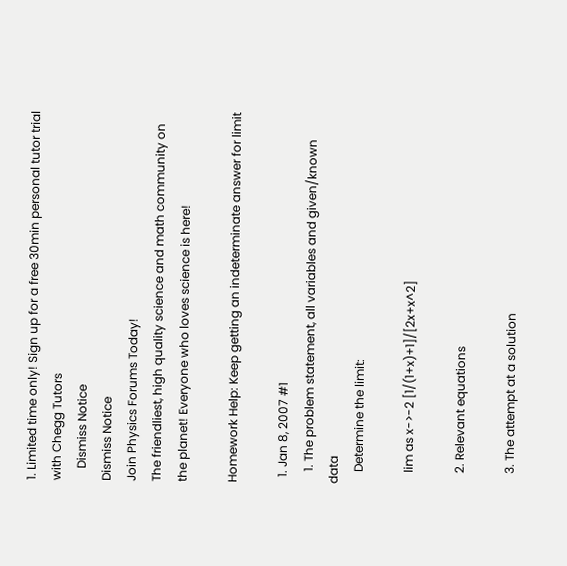1. Limited time only! Sign up for a free 30min personal tutor trial with Chegg Tutors
    Dismiss Notice
Dismiss Notice
Join Physics Forums Today!
The friendliest, high quality science and math community on the planet! Everyone who loves science is here!

Homework Help: Keep getting an indeterminate answer for limit

  1. Jan 8, 2007 #1
    1. The problem statement, all variables and given/known data
    Determine the limit:

    lim as x->-2 [1/(1+x)+1]/[2x+x^2]

    2. Relevant equations

    3. The attempt at a solution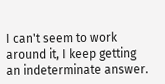I can't seem to work around it, I keep getting an indeterminate answer.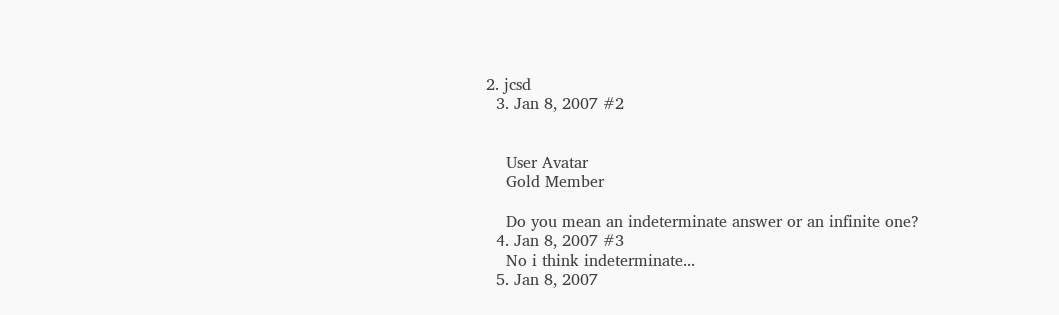2. jcsd
  3. Jan 8, 2007 #2


    User Avatar
    Gold Member

    Do you mean an indeterminate answer or an infinite one?
  4. Jan 8, 2007 #3
    No i think indeterminate...
  5. Jan 8, 2007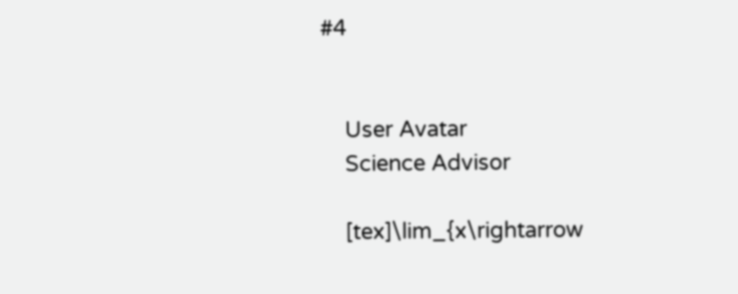#4


    User Avatar
    Science Advisor

    [tex]\lim_{x\rightarrow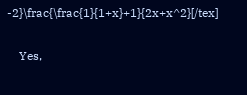-2}\frac{\frac{1}{1+x}+1}{2x+x^2}[/tex]

    Yes,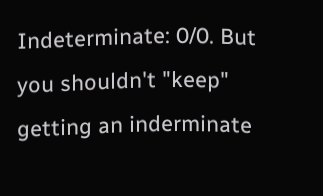Indeterminate: 0/0. But you shouldn't "keep" getting an inderminate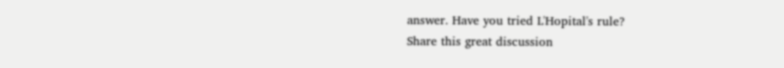answer. Have you tried L'Hopital's rule?
Share this great discussion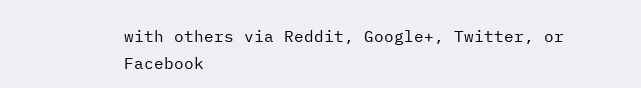with others via Reddit, Google+, Twitter, or Facebook